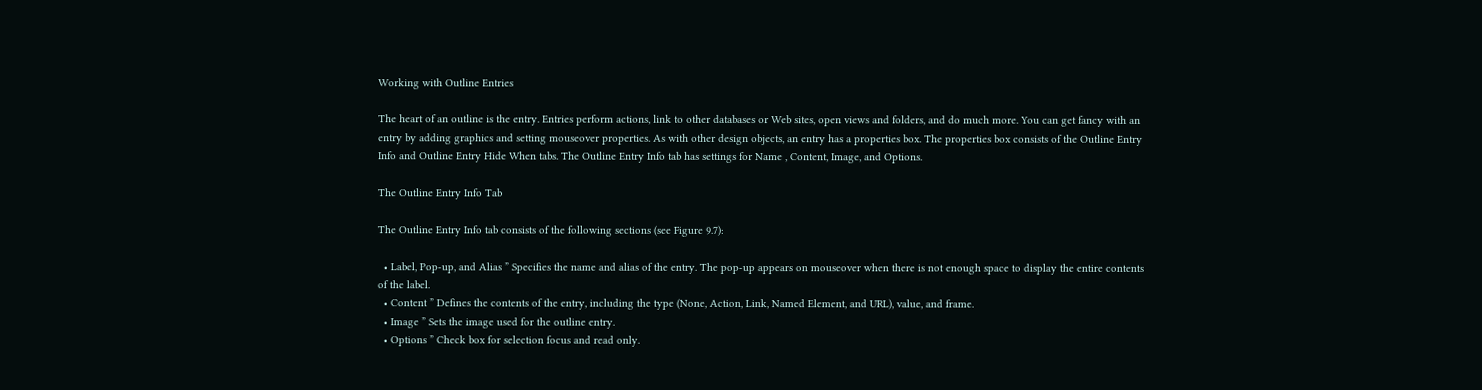Working with Outline Entries

The heart of an outline is the entry. Entries perform actions, link to other databases or Web sites, open views and folders, and do much more. You can get fancy with an entry by adding graphics and setting mouseover properties. As with other design objects, an entry has a properties box. The properties box consists of the Outline Entry Info and Outline Entry Hide When tabs. The Outline Entry Info tab has settings for Name , Content, Image, and Options.

The Outline Entry Info Tab

The Outline Entry Info tab consists of the following sections (see Figure 9.7):

  • Label, Pop-up, and Alias ” Specifies the name and alias of the entry. The pop-up appears on mouseover when there is not enough space to display the entire contents of the label.
  • Content ” Defines the contents of the entry, including the type (None, Action, Link, Named Element, and URL), value, and frame.
  • Image ” Sets the image used for the outline entry.
  • Options ” Check box for selection focus and read only.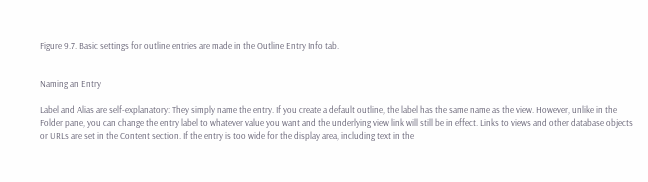Figure 9.7. Basic settings for outline entries are made in the Outline Entry Info tab.


Naming an Entry

Label and Alias are self-explanatory: They simply name the entry. If you create a default outline, the label has the same name as the view. However, unlike in the Folder pane, you can change the entry label to whatever value you want and the underlying view link will still be in effect. Links to views and other database objects or URLs are set in the Content section. If the entry is too wide for the display area, including text in the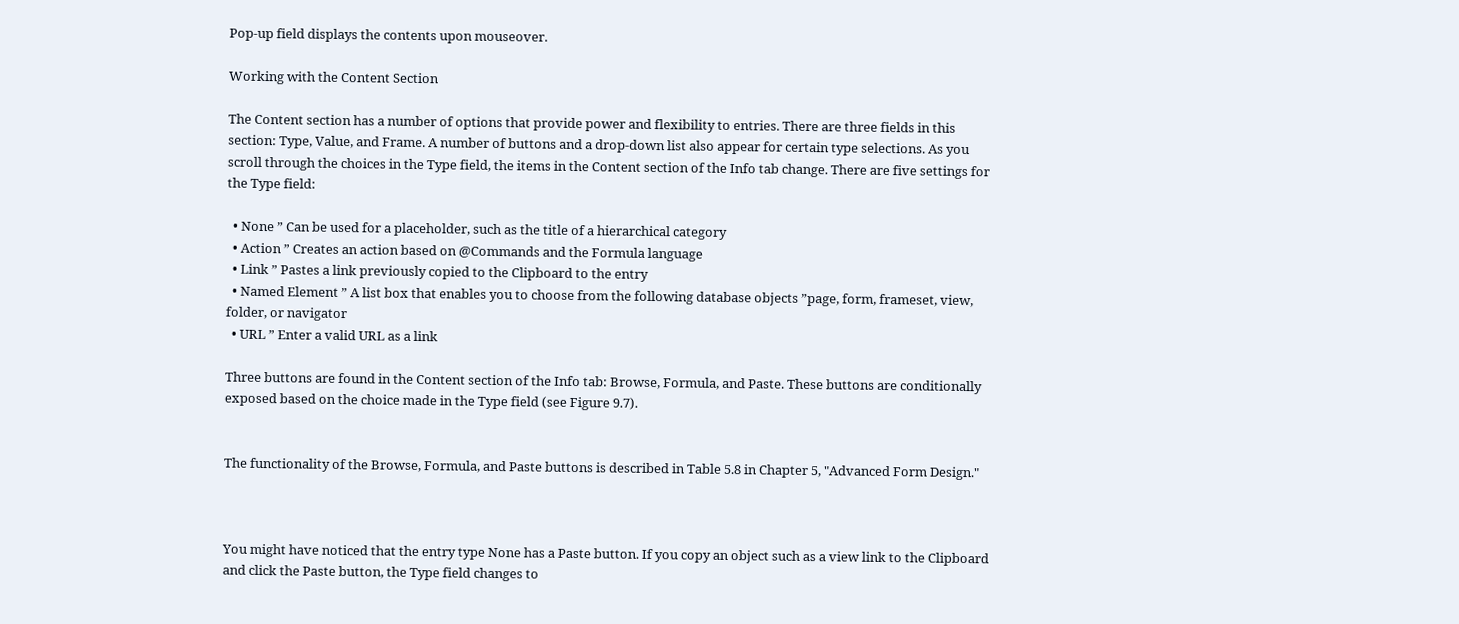Pop-up field displays the contents upon mouseover.

Working with the Content Section

The Content section has a number of options that provide power and flexibility to entries. There are three fields in this section: Type, Value, and Frame. A number of buttons and a drop-down list also appear for certain type selections. As you scroll through the choices in the Type field, the items in the Content section of the Info tab change. There are five settings for the Type field:

  • None ” Can be used for a placeholder, such as the title of a hierarchical category
  • Action ” Creates an action based on @Commands and the Formula language
  • Link ” Pastes a link previously copied to the Clipboard to the entry
  • Named Element ” A list box that enables you to choose from the following database objects ”page, form, frameset, view, folder, or navigator
  • URL ” Enter a valid URL as a link

Three buttons are found in the Content section of the Info tab: Browse, Formula, and Paste. These buttons are conditionally exposed based on the choice made in the Type field (see Figure 9.7).


The functionality of the Browse, Formula, and Paste buttons is described in Table 5.8 in Chapter 5, "Advanced Form Design."



You might have noticed that the entry type None has a Paste button. If you copy an object such as a view link to the Clipboard and click the Paste button, the Type field changes to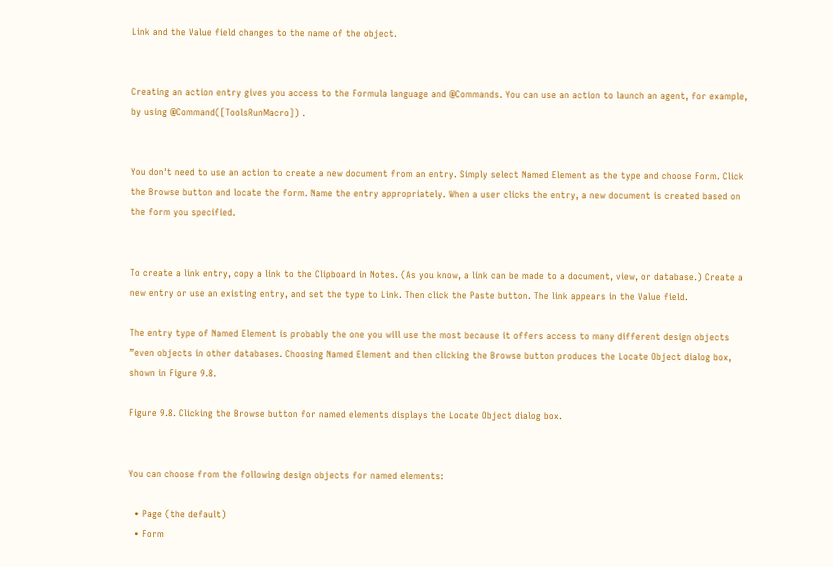Link and the Value field changes to the name of the object.


Creating an action entry gives you access to the Formula language and @Commands. You can use an action to launch an agent, for example, by using @Command([ToolsRunMacro]) .


You don't need to use an action to create a new document from an entry. Simply select Named Element as the type and choose Form. Click the Browse button and locate the form. Name the entry appropriately. When a user clicks the entry, a new document is created based on the form you specified.


To create a link entry, copy a link to the Clipboard in Notes. (As you know, a link can be made to a document, view, or database.) Create a new entry or use an existing entry, and set the type to Link. Then click the Paste button. The link appears in the Value field.

The entry type of Named Element is probably the one you will use the most because it offers access to many different design objects ”even objects in other databases. Choosing Named Element and then clicking the Browse button produces the Locate Object dialog box, shown in Figure 9.8.

Figure 9.8. Clicking the Browse button for named elements displays the Locate Object dialog box.


You can choose from the following design objects for named elements:

  • Page (the default)
  • Form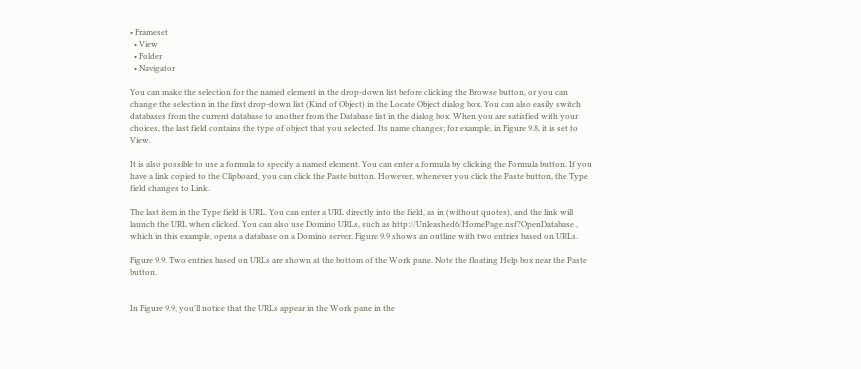• Frameset
  • View
  • Folder
  • Navigator

You can make the selection for the named element in the drop-down list before clicking the Browse button, or you can change the selection in the first drop-down list (Kind of Object) in the Locate Object dialog box. You can also easily switch databases from the current database to another from the Database list in the dialog box. When you are satisfied with your choices, the last field contains the type of object that you selected. Its name changes; for example, in Figure 9.8, it is set to View.

It is also possible to use a formula to specify a named element. You can enter a formula by clicking the Formula button. If you have a link copied to the Clipboard, you can click the Paste button. However, whenever you click the Paste button, the Type field changes to Link.

The last item in the Type field is URL. You can enter a URL directly into the field, as in (without quotes), and the link will launch the URL when clicked. You can also use Domino URLs, such as http://Unleashed6/HomePage.nsf?OpenDatabase , which in this example, opens a database on a Domino server. Figure 9.9 shows an outline with two entries based on URLs.

Figure 9.9. Two entries based on URLs are shown at the bottom of the Work pane. Note the floating Help box near the Paste button.


In Figure 9.9, you'll notice that the URLs appear in the Work pane in the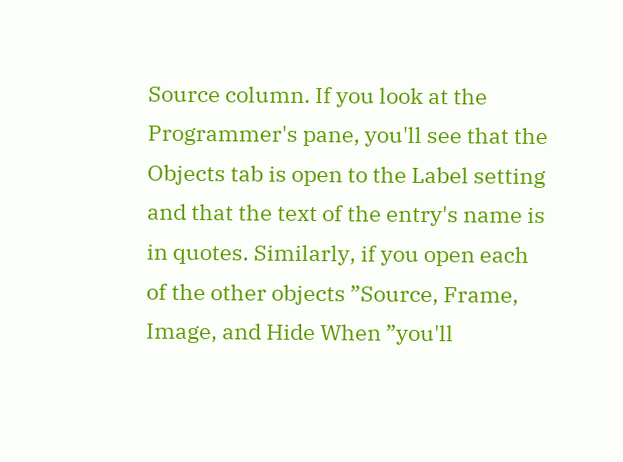Source column. If you look at the Programmer's pane, you'll see that the Objects tab is open to the Label setting and that the text of the entry's name is in quotes. Similarly, if you open each of the other objects ”Source, Frame, Image, and Hide When ”you'll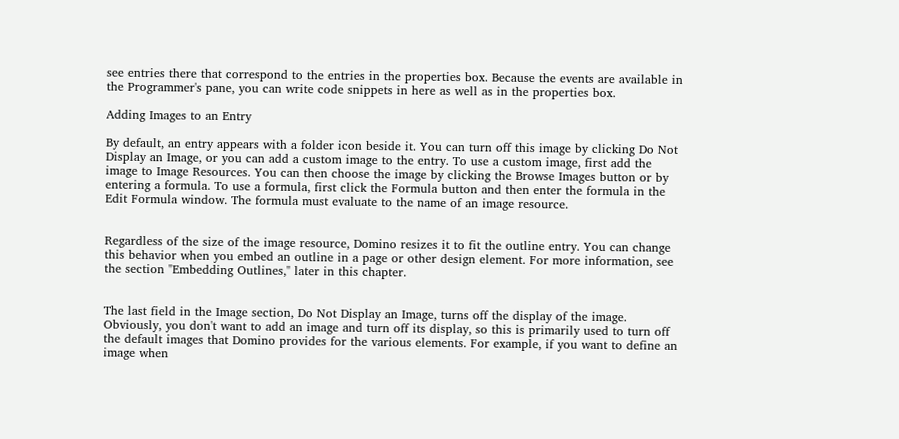see entries there that correspond to the entries in the properties box. Because the events are available in the Programmer's pane, you can write code snippets in here as well as in the properties box.

Adding Images to an Entry

By default, an entry appears with a folder icon beside it. You can turn off this image by clicking Do Not Display an Image, or you can add a custom image to the entry. To use a custom image, first add the image to Image Resources. You can then choose the image by clicking the Browse Images button or by entering a formula. To use a formula, first click the Formula button and then enter the formula in the Edit Formula window. The formula must evaluate to the name of an image resource.


Regardless of the size of the image resource, Domino resizes it to fit the outline entry. You can change this behavior when you embed an outline in a page or other design element. For more information, see the section "Embedding Outlines," later in this chapter.


The last field in the Image section, Do Not Display an Image, turns off the display of the image. Obviously, you don't want to add an image and turn off its display, so this is primarily used to turn off the default images that Domino provides for the various elements. For example, if you want to define an image when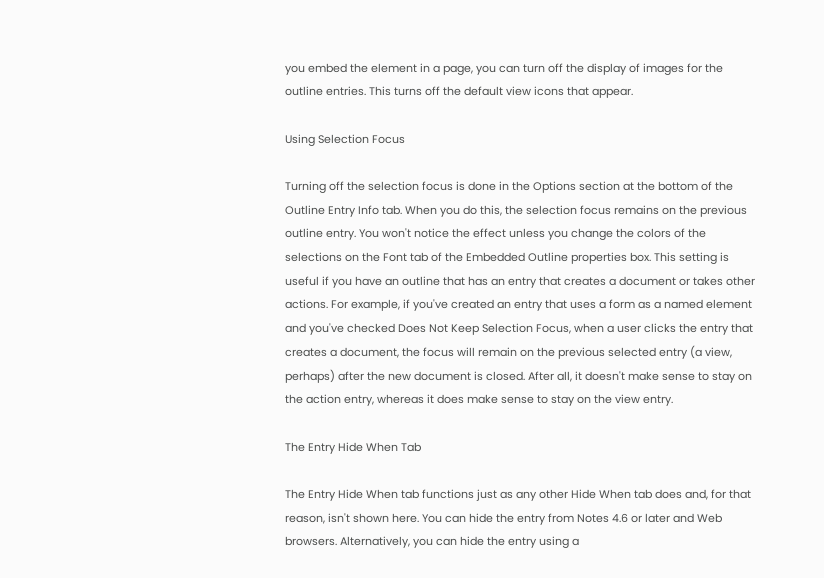you embed the element in a page, you can turn off the display of images for the outline entries. This turns off the default view icons that appear.

Using Selection Focus

Turning off the selection focus is done in the Options section at the bottom of the Outline Entry Info tab. When you do this, the selection focus remains on the previous outline entry. You won't notice the effect unless you change the colors of the selections on the Font tab of the Embedded Outline properties box. This setting is useful if you have an outline that has an entry that creates a document or takes other actions. For example, if you've created an entry that uses a form as a named element and you've checked Does Not Keep Selection Focus, when a user clicks the entry that creates a document, the focus will remain on the previous selected entry (a view, perhaps) after the new document is closed. After all, it doesn't make sense to stay on the action entry, whereas it does make sense to stay on the view entry.

The Entry Hide When Tab

The Entry Hide When tab functions just as any other Hide When tab does and, for that reason, isn't shown here. You can hide the entry from Notes 4.6 or later and Web browsers. Alternatively, you can hide the entry using a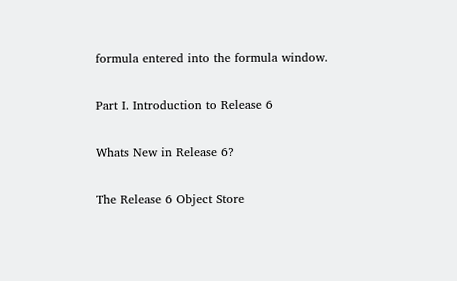formula entered into the formula window.

Part I. Introduction to Release 6

Whats New in Release 6?

The Release 6 Object Store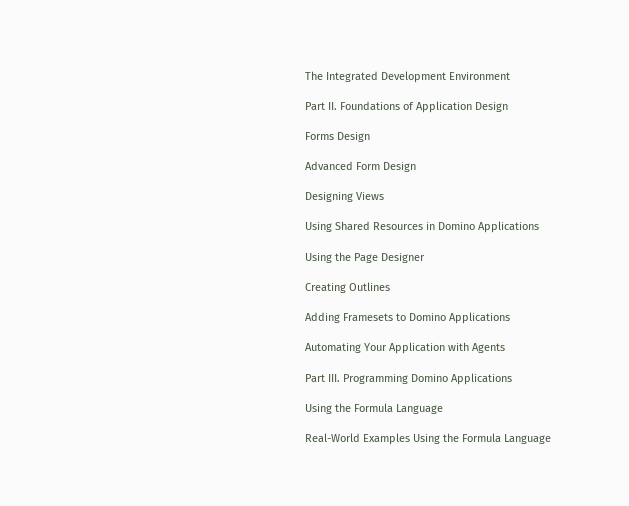The Integrated Development Environment

Part II. Foundations of Application Design

Forms Design

Advanced Form Design

Designing Views

Using Shared Resources in Domino Applications

Using the Page Designer

Creating Outlines

Adding Framesets to Domino Applications

Automating Your Application with Agents

Part III. Programming Domino Applications

Using the Formula Language

Real-World Examples Using the Formula Language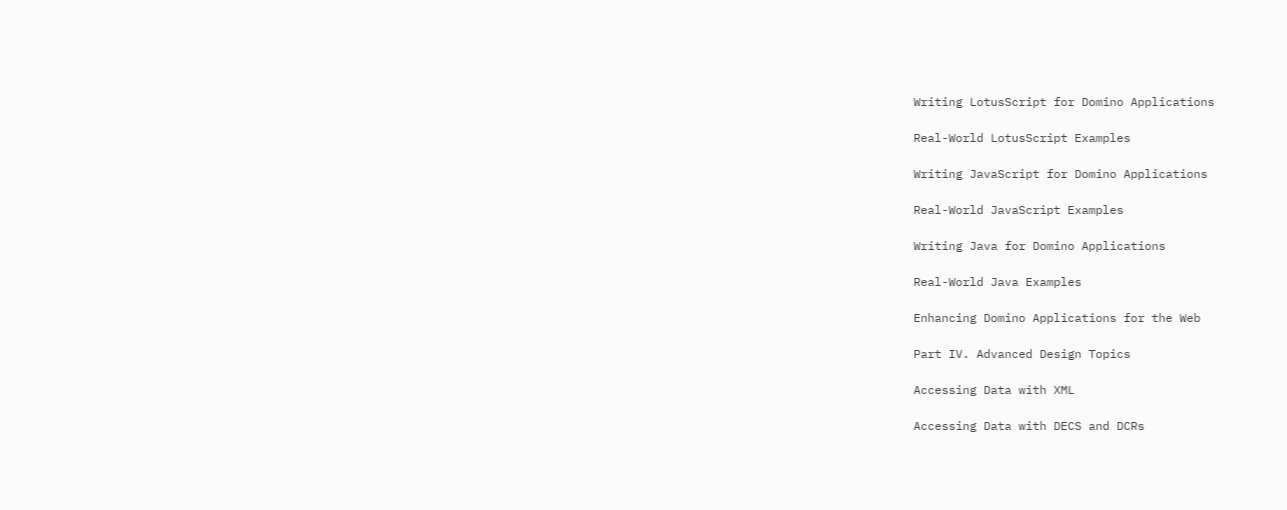Writing LotusScript for Domino Applications

Real-World LotusScript Examples

Writing JavaScript for Domino Applications

Real-World JavaScript Examples

Writing Java for Domino Applications

Real-World Java Examples

Enhancing Domino Applications for the Web

Part IV. Advanced Design Topics

Accessing Data with XML

Accessing Data with DECS and DCRs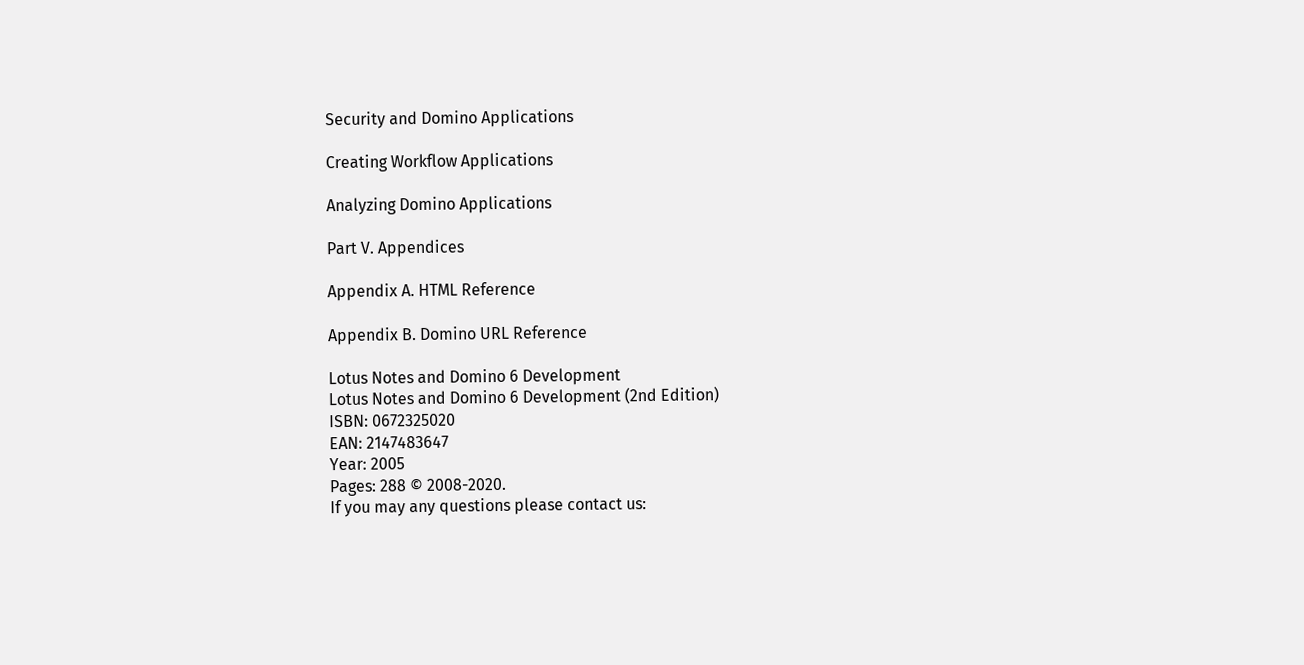Security and Domino Applications

Creating Workflow Applications

Analyzing Domino Applications

Part V. Appendices

Appendix A. HTML Reference

Appendix B. Domino URL Reference

Lotus Notes and Domino 6 Development
Lotus Notes and Domino 6 Development (2nd Edition)
ISBN: 0672325020
EAN: 2147483647
Year: 2005
Pages: 288 © 2008-2020.
If you may any questions please contact us: